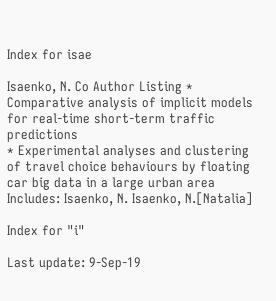Index for isae

Isaenko, N. Co Author Listing * Comparative analysis of implicit models for real-time short-term traffic predictions
* Experimental analyses and clustering of travel choice behaviours by floating car big data in a large urban area
Includes: Isaenko, N. Isaenko, N.[Natalia]

Index for "i"

Last update: 9-Sep-19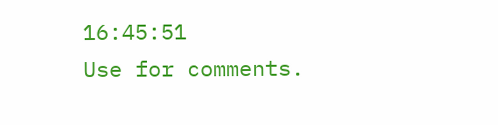16:45:51
Use for comments.